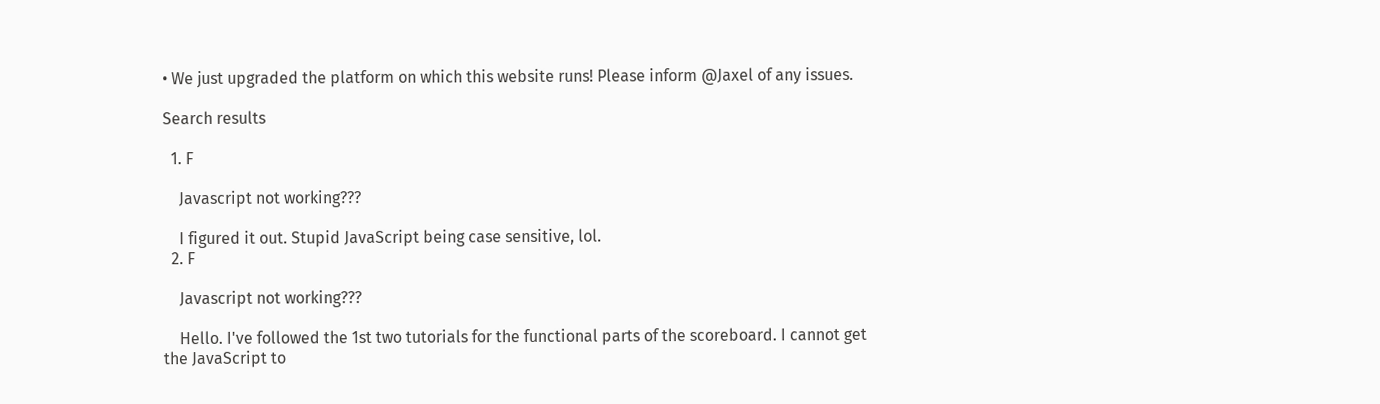• We just upgraded the platform on which this website runs! Please inform @Jaxel of any issues.

Search results

  1. F

    Javascript not working???

    I figured it out. Stupid JavaScript being case sensitive, lol.
  2. F

    Javascript not working???

    Hello. I've followed the 1st two tutorials for the functional parts of the scoreboard. I cannot get the JavaScript to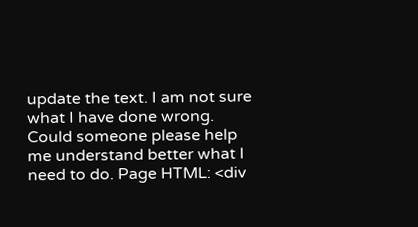update the text. I am not sure what I have done wrong. Could someone please help me understand better what I need to do. Page HTML: <div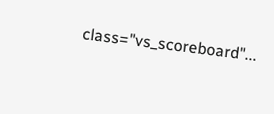class="vs_scoreboard"...